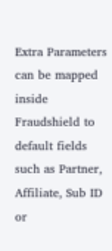Extra Parameters can be mapped inside Fraudshield to default fields such as Partner, Affiliate, Sub ID or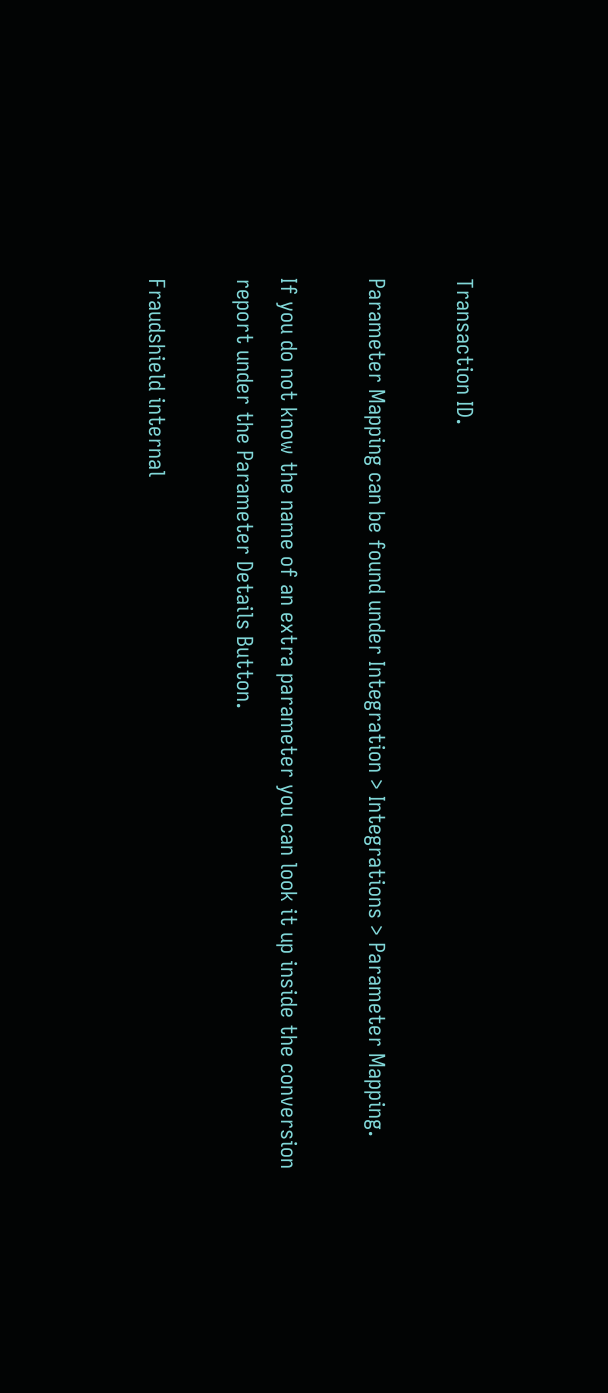Transaction ID.

Parameter Mapping can be found under Integration > Integrations > Parameter Mapping.

If you do not know the name of an extra parameter you can look it up inside the conversion report under the Parameter Details Button.

Fraudshield internal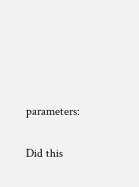parameters:

Did this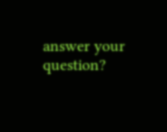answer your question?